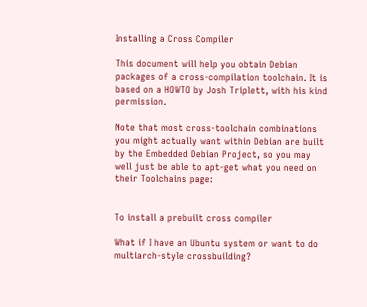Installing a Cross Compiler

This document will help you obtain Debian packages of a cross-compilation toolchain. It is based on a HOWTO by Josh Triplett, with his kind permission.

Note that most cross-toolchain combinations you might actually want within Debian are built by the Embedded Debian Project, so you may well just be able to apt-get what you need on their Toolchains page:


To install a prebuilt cross compiler

What if I have an Ubuntu system or want to do multiarch-style crossbuilding?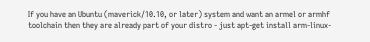If you have an Ubuntu (maverick/10.10, or later) system and want an armel or armhf toolchain then they are already part of your distro - just apt-get install arm-linux-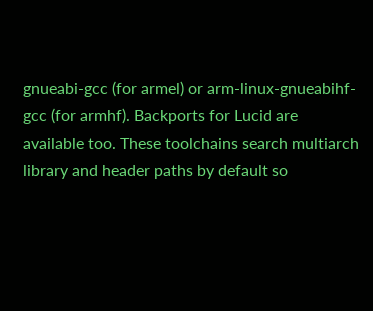gnueabi-gcc (for armel) or arm-linux-gnueabihf-gcc (for armhf). Backports for Lucid are available too. These toolchains search multiarch library and header paths by default so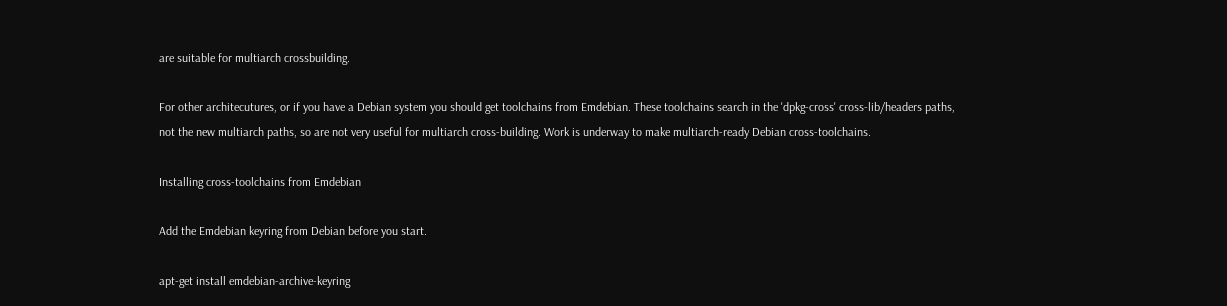are suitable for multiarch crossbuilding.

For other architecutures, or if you have a Debian system you should get toolchains from Emdebian. These toolchains search in the 'dpkg-cross' cross-lib/headers paths, not the new multiarch paths, so are not very useful for multiarch cross-building. Work is underway to make multiarch-ready Debian cross-toolchains.

Installing cross-toolchains from Emdebian

Add the Emdebian keyring from Debian before you start.

apt-get install emdebian-archive-keyring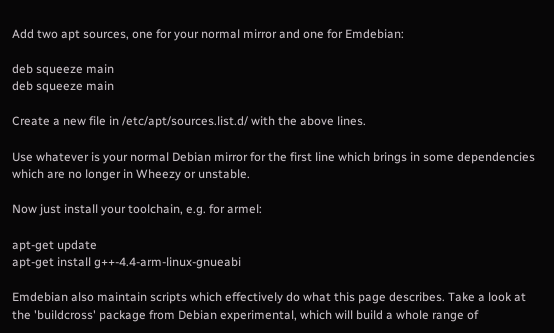Add two apt sources, one for your normal mirror and one for Emdebian:

deb squeeze main
deb squeeze main

Create a new file in /etc/apt/sources.list.d/ with the above lines.

Use whatever is your normal Debian mirror for the first line which brings in some dependencies which are no longer in Wheezy or unstable.

Now just install your toolchain, e.g. for armel:

apt-get update
apt-get install g++-4.4-arm-linux-gnueabi

Emdebian also maintain scripts which effectively do what this page describes. Take a look at the 'buildcross' package from Debian experimental, which will build a whole range of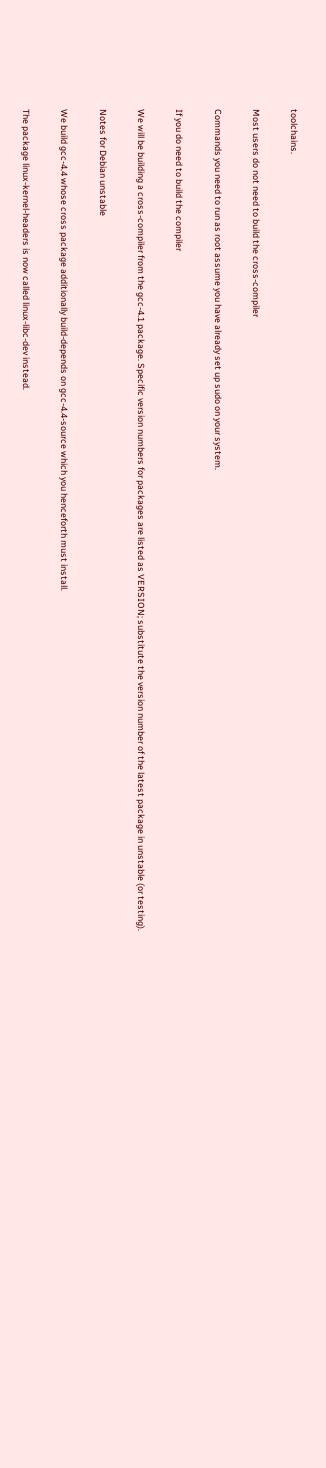toolchains.

Most users do not need to build the cross-compiler

Commands you need to run as root assume you have already set up sudo on your system.

If you do need to build the compiler

We will be building a cross-compiler from the gcc-4.1 package. Specific version numbers for packages are listed as VERSION; substitute the version number of the latest package in unstable (or testing).

Notes for Debian unstable

We build gcc-4.4 whose cross package additionally build-depends on gcc-4.4-source which you henceforth must install.

The package linux-kernel-headers is now called linux-libc-dev instead.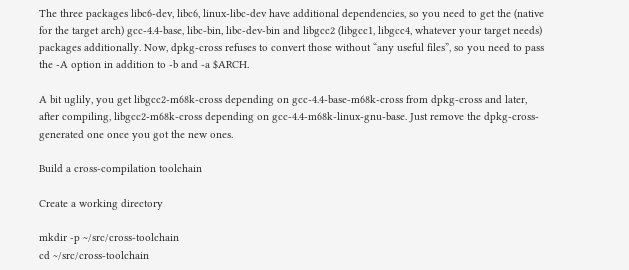The three packages libc6-dev, libc6, linux-libc-dev have additional dependencies, so you need to get the (native for the target arch) gcc-4.4-base, libc-bin, libc-dev-bin and libgcc2 (libgcc1, libgcc4, whatever your target needs) packages additionally. Now, dpkg-cross refuses to convert those without “any useful files”, so you need to pass the -A option in addition to -b and -a $ARCH.

A bit uglily, you get libgcc2-m68k-cross depending on gcc-4.4-base-m68k-cross from dpkg-cross and later, after compiling, libgcc2-m68k-cross depending on gcc-4.4-m68k-linux-gnu-base. Just remove the dpkg-cross-generated one once you got the new ones.

Build a cross-compilation toolchain

Create a working directory

mkdir -p ~/src/cross-toolchain
cd ~/src/cross-toolchain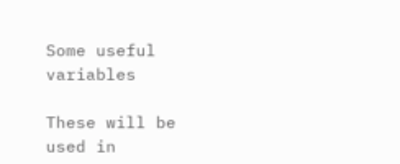Some useful variables

These will be used in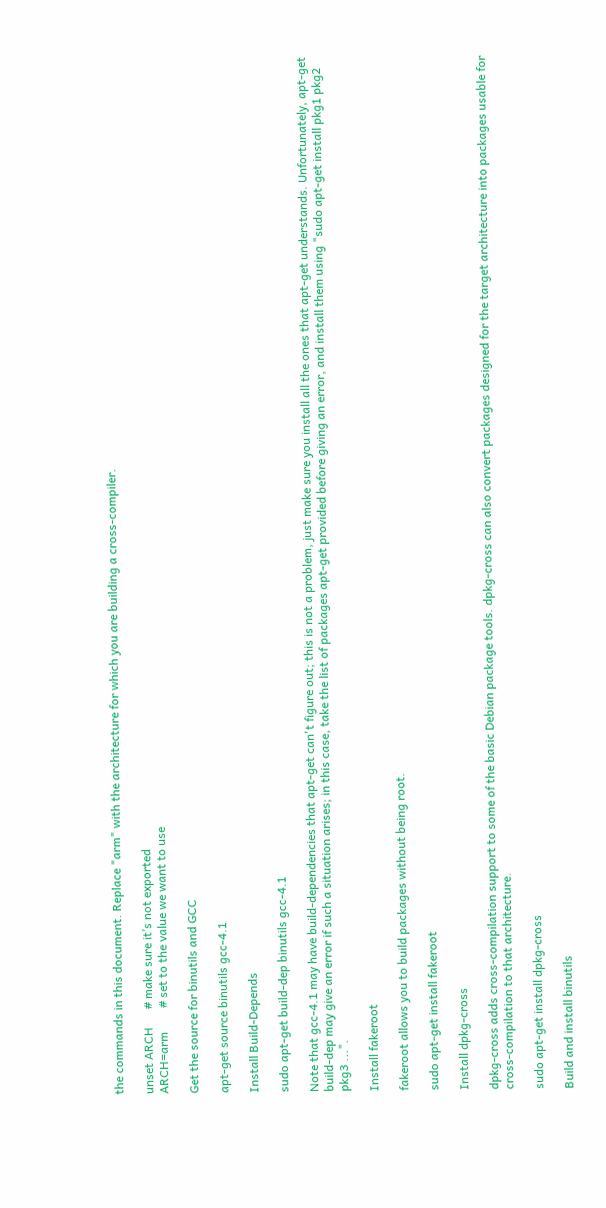the commands in this document. Replace "arm" with the architecture for which you are building a cross-compiler.

unset ARCH      # make sure it’s not exported
ARCH=arm        # set to the value we want to use

Get the source for binutils and GCC

apt-get source binutils gcc-4.1

Install Build-Depends

sudo apt-get build-dep binutils gcc-4.1

Note that gcc-4.1 may have build-dependencies that apt-get can't figure out; this is not a problem, just make sure you install all the ones that apt-get understands. Unfortunately, apt-get build-dep may give an error if such a situation arises; in this case, take the list of packages apt-get provided before giving an error, and install them using "sudo apt-get install pkg1 pkg2 pkg3 ...".

Install fakeroot

fakeroot allows you to build packages without being root.

sudo apt-get install fakeroot

Install dpkg-cross

dpkg-cross adds cross-compilation support to some of the basic Debian package tools. dpkg-cross can also convert packages designed for the target architecture into packages usable for cross-compilation to that architecture.

sudo apt-get install dpkg-cross

Build and install binutils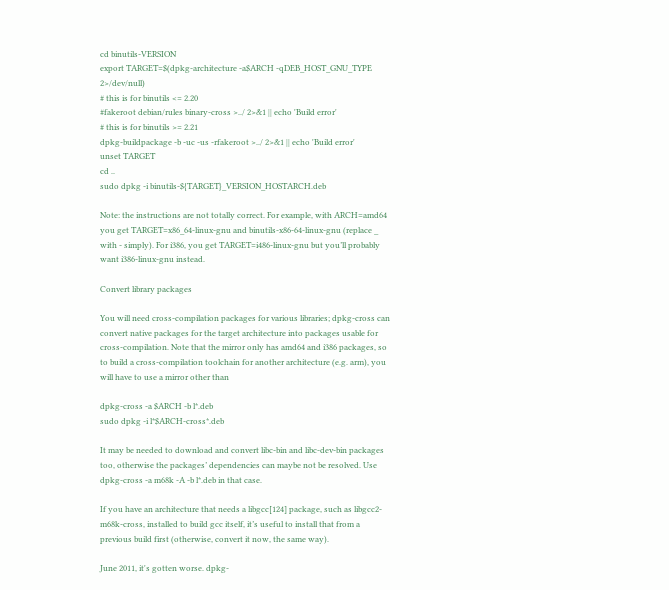cd binutils-VERSION
export TARGET=$(dpkg-architecture -a$ARCH -qDEB_HOST_GNU_TYPE 2>/dev/null)
# this is for binutils <= 2.20
#fakeroot debian/rules binary-cross >../ 2>&1 || echo 'Build error'
# this is for binutils >= 2.21
dpkg-buildpackage -b -uc -us -rfakeroot >../ 2>&1 || echo 'Build error'
unset TARGET
cd ..
sudo dpkg -i binutils-${TARGET}_VERSION_HOSTARCH.deb

Note: the instructions are not totally correct. For example, with ARCH=amd64 you get TARGET=x86_64-linux-gnu and binutils-x86-64-linux-gnu (replace _ with - simply). For i386, you get TARGET=i486-linux-gnu but you’ll probably want i386-linux-gnu instead.

Convert library packages

You will need cross-compilation packages for various libraries; dpkg-cross can convert native packages for the target architecture into packages usable for cross-compilation. Note that the mirror only has amd64 and i386 packages, so to build a cross-compilation toolchain for another architecture (e.g. arm), you will have to use a mirror other than

dpkg-cross -a $ARCH -b l*.deb
sudo dpkg -i l*$ARCH-cross*.deb

It may be needed to download and convert libc-bin and libc-dev-bin packages too, otherwise the packages’ dependencies can maybe not be resolved. Use dpkg-cross -a m68k -A -b l*.deb in that case.

If you have an architecture that needs a libgcc[124] package, such as libgcc2-m68k-cross, installed to build gcc itself, it’s useful to install that from a previous build first (otherwise, convert it now, the same way).

June 2011, it's gotten worse. dpkg-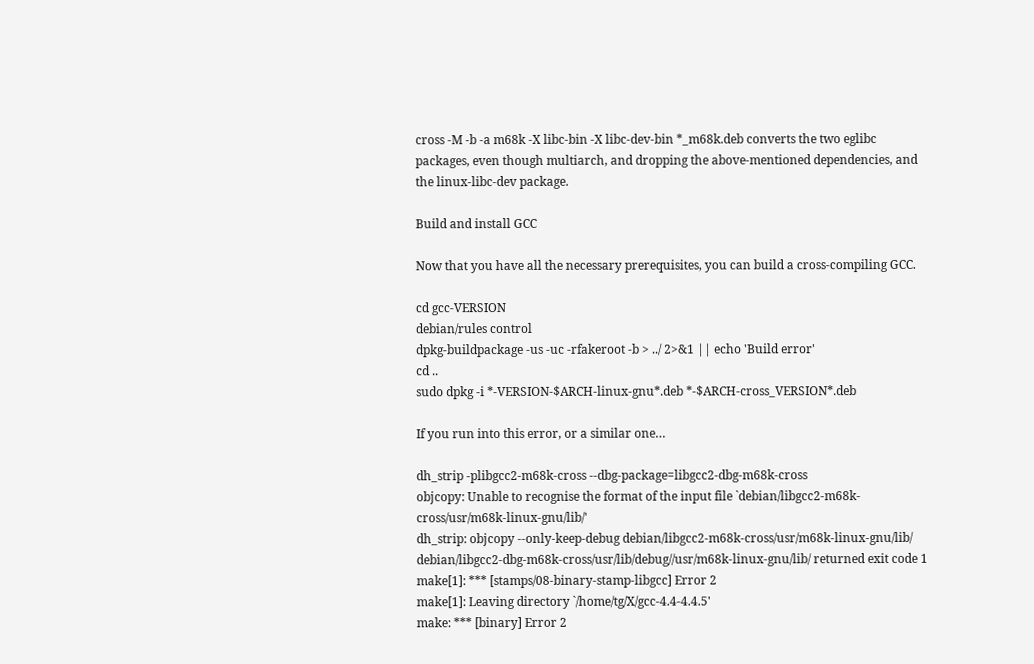cross -M -b -a m68k -X libc-bin -X libc-dev-bin *_m68k.deb converts the two eglibc packages, even though multiarch, and dropping the above-mentioned dependencies, and the linux-libc-dev package.

Build and install GCC

Now that you have all the necessary prerequisites, you can build a cross-compiling GCC.

cd gcc-VERSION
debian/rules control
dpkg-buildpackage -us -uc -rfakeroot -b > ../ 2>&1 || echo 'Build error'
cd ..
sudo dpkg -i *-VERSION-$ARCH-linux-gnu*.deb *-$ARCH-cross_VERSION*.deb

If you run into this error, or a similar one…

dh_strip -plibgcc2-m68k-cross --dbg-package=libgcc2-dbg-m68k-cross
objcopy: Unable to recognise the format of the input file `debian/libgcc2-m68k-cross/usr/m68k-linux-gnu/lib/'
dh_strip: objcopy --only-keep-debug debian/libgcc2-m68k-cross/usr/m68k-linux-gnu/lib/ debian/libgcc2-dbg-m68k-cross/usr/lib/debug//usr/m68k-linux-gnu/lib/ returned exit code 1
make[1]: *** [stamps/08-binary-stamp-libgcc] Error 2
make[1]: Leaving directory `/home/tg/X/gcc-4.4-4.4.5'
make: *** [binary] Error 2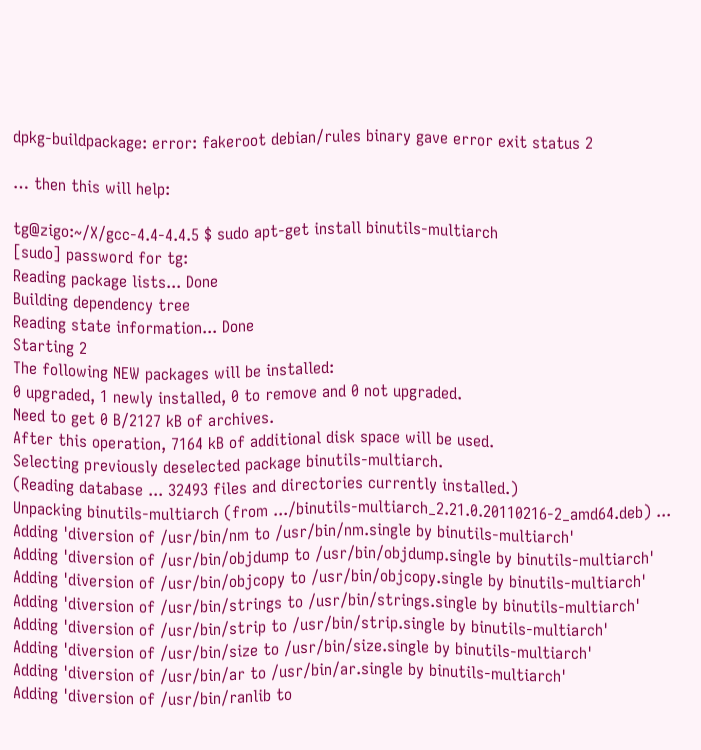dpkg-buildpackage: error: fakeroot debian/rules binary gave error exit status 2

… then this will help:

tg@zigo:~/X/gcc-4.4-4.4.5 $ sudo apt-get install binutils-multiarch
[sudo] password for tg:
Reading package lists... Done
Building dependency tree
Reading state information... Done
Starting 2
The following NEW packages will be installed:
0 upgraded, 1 newly installed, 0 to remove and 0 not upgraded.
Need to get 0 B/2127 kB of archives.
After this operation, 7164 kB of additional disk space will be used.
Selecting previously deselected package binutils-multiarch.
(Reading database ... 32493 files and directories currently installed.)
Unpacking binutils-multiarch (from .../binutils-multiarch_2.21.0.20110216-2_amd64.deb) ...
Adding 'diversion of /usr/bin/nm to /usr/bin/nm.single by binutils-multiarch'
Adding 'diversion of /usr/bin/objdump to /usr/bin/objdump.single by binutils-multiarch'
Adding 'diversion of /usr/bin/objcopy to /usr/bin/objcopy.single by binutils-multiarch'
Adding 'diversion of /usr/bin/strings to /usr/bin/strings.single by binutils-multiarch'
Adding 'diversion of /usr/bin/strip to /usr/bin/strip.single by binutils-multiarch'
Adding 'diversion of /usr/bin/size to /usr/bin/size.single by binutils-multiarch'
Adding 'diversion of /usr/bin/ar to /usr/bin/ar.single by binutils-multiarch'
Adding 'diversion of /usr/bin/ranlib to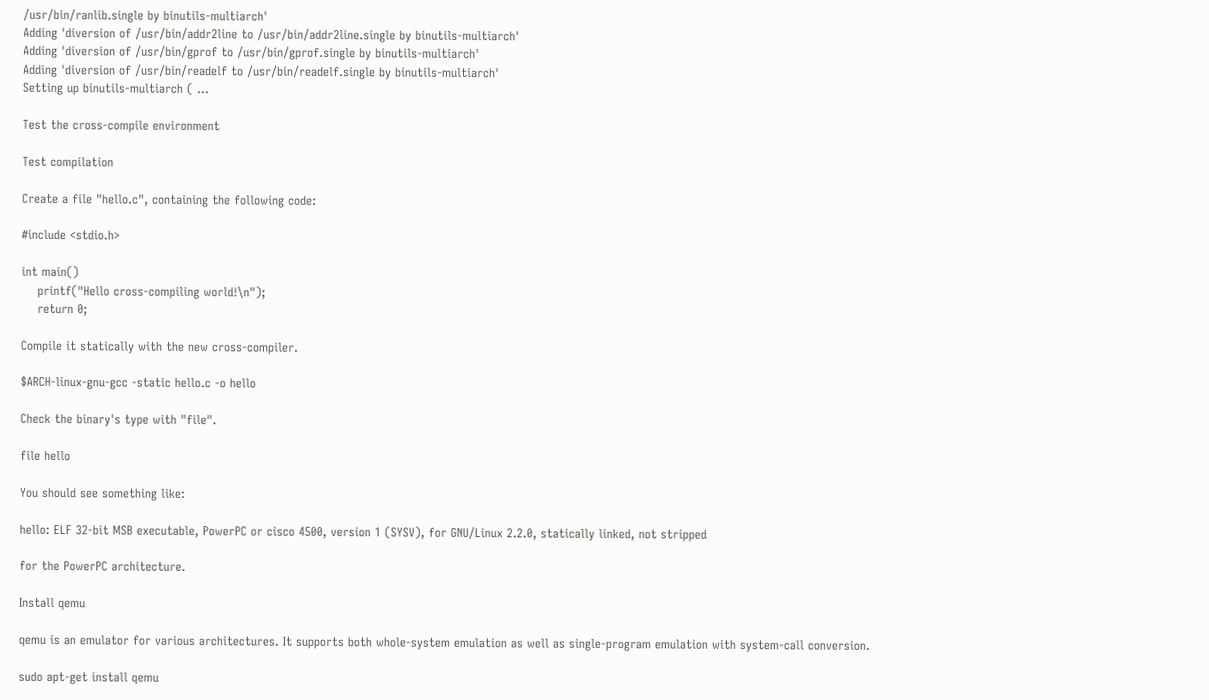/usr/bin/ranlib.single by binutils-multiarch'
Adding 'diversion of /usr/bin/addr2line to /usr/bin/addr2line.single by binutils-multiarch'
Adding 'diversion of /usr/bin/gprof to /usr/bin/gprof.single by binutils-multiarch'
Adding 'diversion of /usr/bin/readelf to /usr/bin/readelf.single by binutils-multiarch'
Setting up binutils-multiarch ( ...

Test the cross-compile environment

Test compilation

Create a file "hello.c", containing the following code:

#include <stdio.h>

int main()
    printf("Hello cross-compiling world!\n");
    return 0;

Compile it statically with the new cross-compiler.

$ARCH-linux-gnu-gcc -static hello.c -o hello

Check the binary's type with "file".

file hello

You should see something like:

hello: ELF 32-bit MSB executable, PowerPC or cisco 4500, version 1 (SYSV), for GNU/Linux 2.2.0, statically linked, not stripped

for the PowerPC architecture.

Install qemu

qemu is an emulator for various architectures. It supports both whole-system emulation as well as single-program emulation with system-call conversion.

sudo apt-get install qemu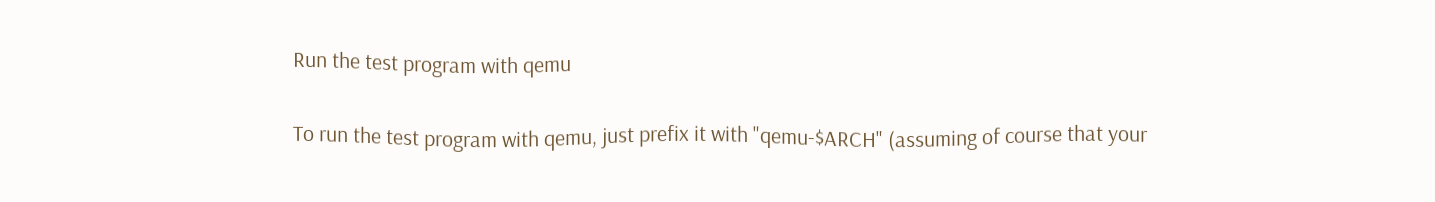Run the test program with qemu

To run the test program with qemu, just prefix it with "qemu-$ARCH" (assuming of course that your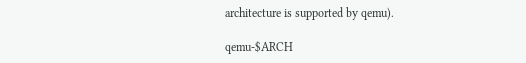architecture is supported by qemu).

qemu-$ARCH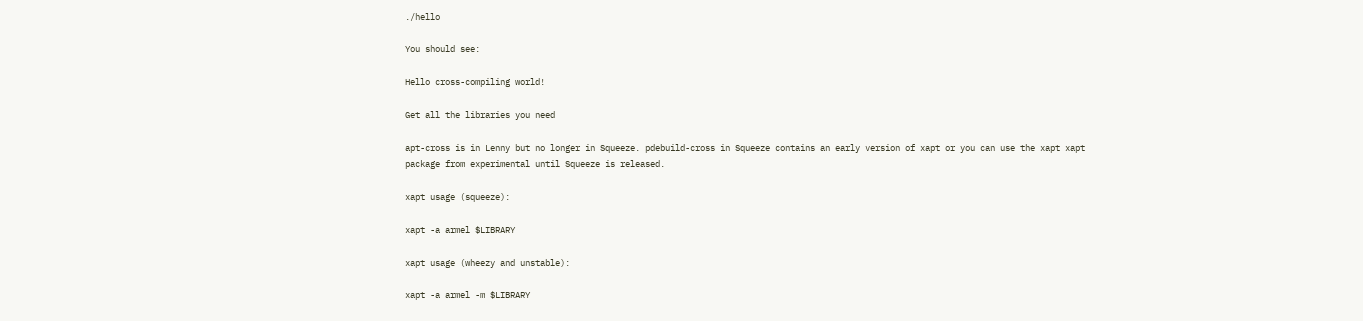./hello

You should see:

Hello cross-compiling world!

Get all the libraries you need

apt-cross is in Lenny but no longer in Squeeze. pdebuild-cross in Squeeze contains an early version of xapt or you can use the xapt xapt package from experimental until Squeeze is released.

xapt usage (squeeze):

xapt -a armel $LIBRARY

xapt usage (wheezy and unstable):

xapt -a armel -m $LIBRARY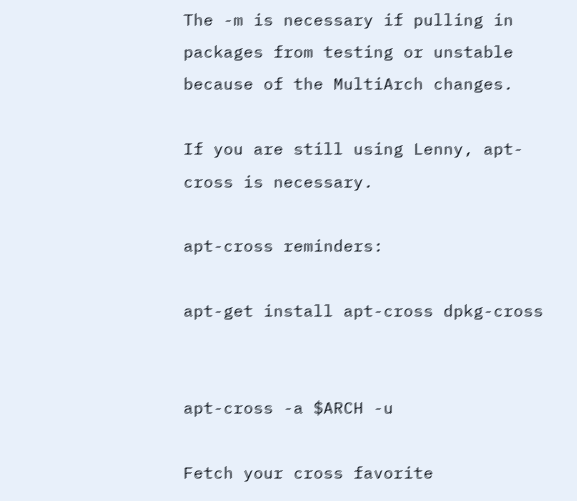The -m is necessary if pulling in packages from testing or unstable because of the MultiArch changes.

If you are still using Lenny, apt-cross is necessary.

apt-cross reminders:

apt-get install apt-cross dpkg-cross


apt-cross -a $ARCH -u

Fetch your cross favorite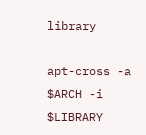library

apt-cross -a $ARCH -i $LIBRARY